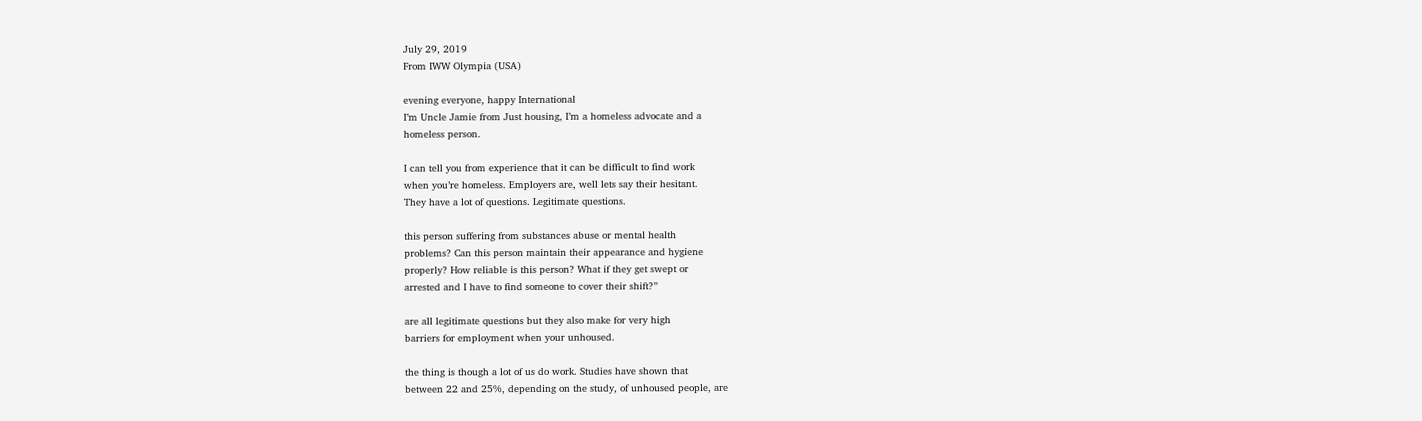July 29, 2019
From IWW Olympia (USA)

evening everyone, happy International
I’m Uncle Jamie from Just housing, I’m a homeless advocate and a
homeless person.

I can tell you from experience that it can be difficult to find work
when you’re homeless. Employers are, well lets say their hesitant.
They have a lot of questions. Legitimate questions.

this person suffering from substances abuse or mental health
problems? Can this person maintain their appearance and hygiene
properly? How reliable is this person? What if they get swept or
arrested and I have to find someone to cover their shift?”

are all legitimate questions but they also make for very high
barriers for employment when your unhoused.

the thing is though a lot of us do work. Studies have shown that
between 22 and 25%, depending on the study, of unhoused people, are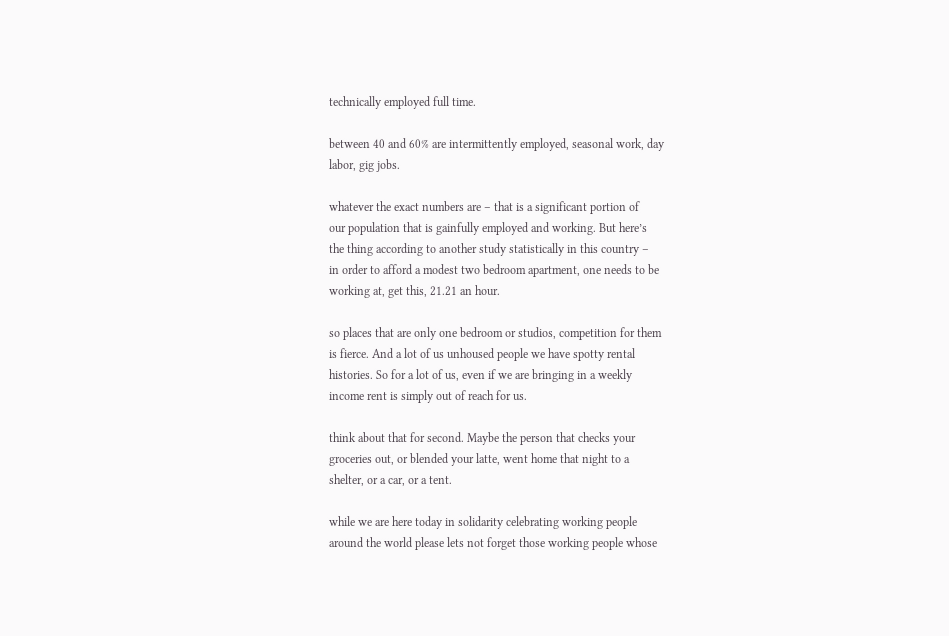technically employed full time.

between 40 and 60% are intermittently employed, seasonal work, day
labor, gig jobs.

whatever the exact numbers are – that is a significant portion of
our population that is gainfully employed and working. But here’s
the thing according to another study statistically in this country –
in order to afford a modest two bedroom apartment, one needs to be
working at, get this, 21.21 an hour.

so places that are only one bedroom or studios, competition for them
is fierce. And a lot of us unhoused people we have spotty rental
histories. So for a lot of us, even if we are bringing in a weekly
income rent is simply out of reach for us.

think about that for second. Maybe the person that checks your
groceries out, or blended your latte, went home that night to a
shelter, or a car, or a tent.

while we are here today in solidarity celebrating working people
around the world please lets not forget those working people whose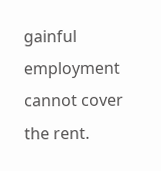gainful employment cannot cover the rent.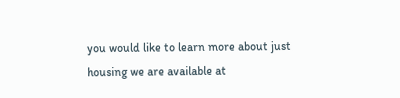you would like to learn more about just housing we are available at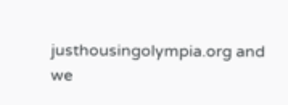justhousingolympia.org and we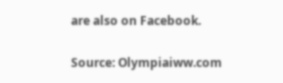are also on Facebook.

Source: Olympiaiww.com